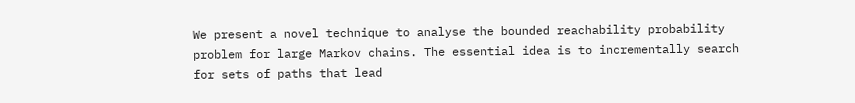We present a novel technique to analyse the bounded reachability probability problem for large Markov chains. The essential idea is to incrementally search for sets of paths that lead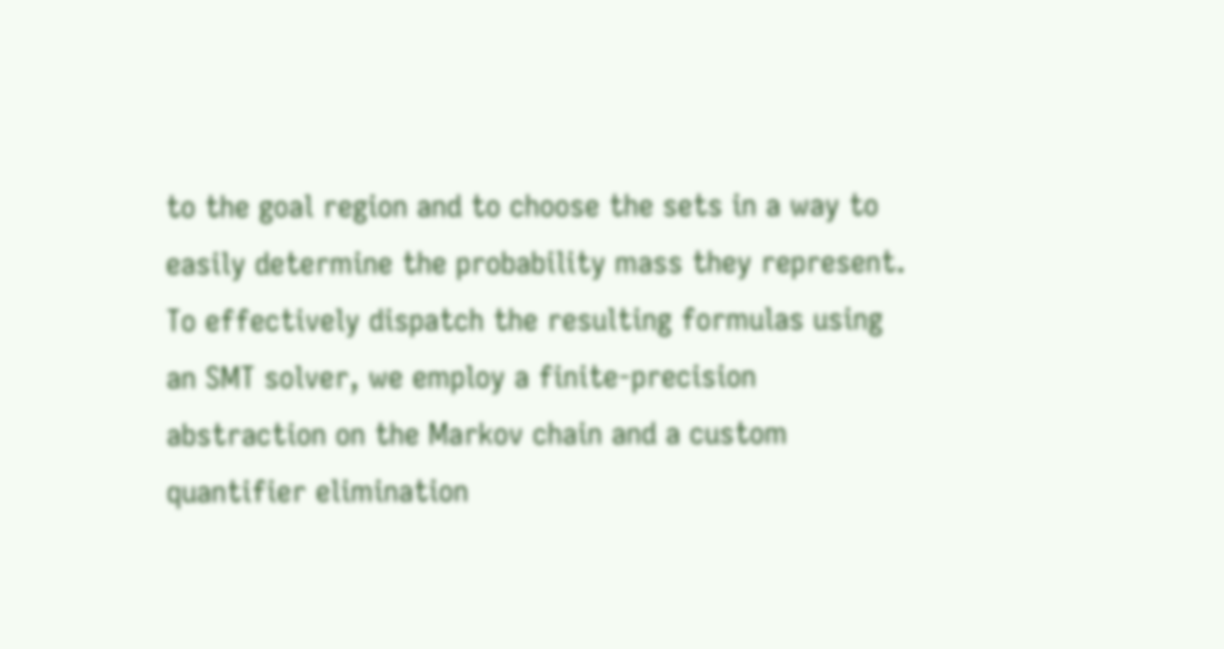to the goal region and to choose the sets in a way to easily determine the probability mass they represent. To effectively dispatch the resulting formulas using an SMT solver, we employ a finite-precision abstraction on the Markov chain and a custom quantifier elimination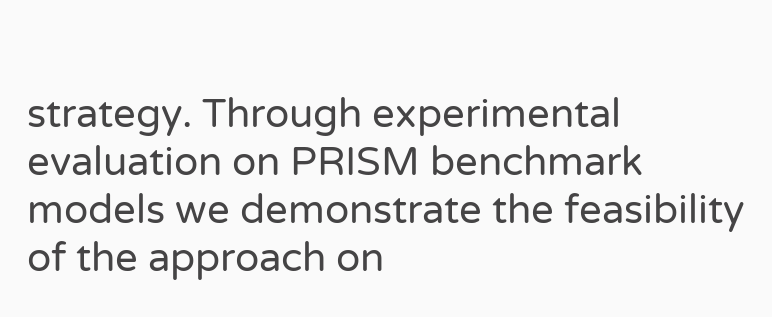strategy. Through experimental evaluation on PRISM benchmark models we demonstrate the feasibility of the approach on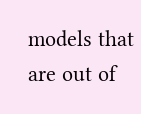models that are out of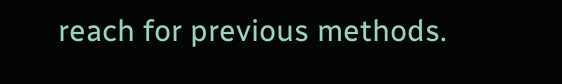reach for previous methods.